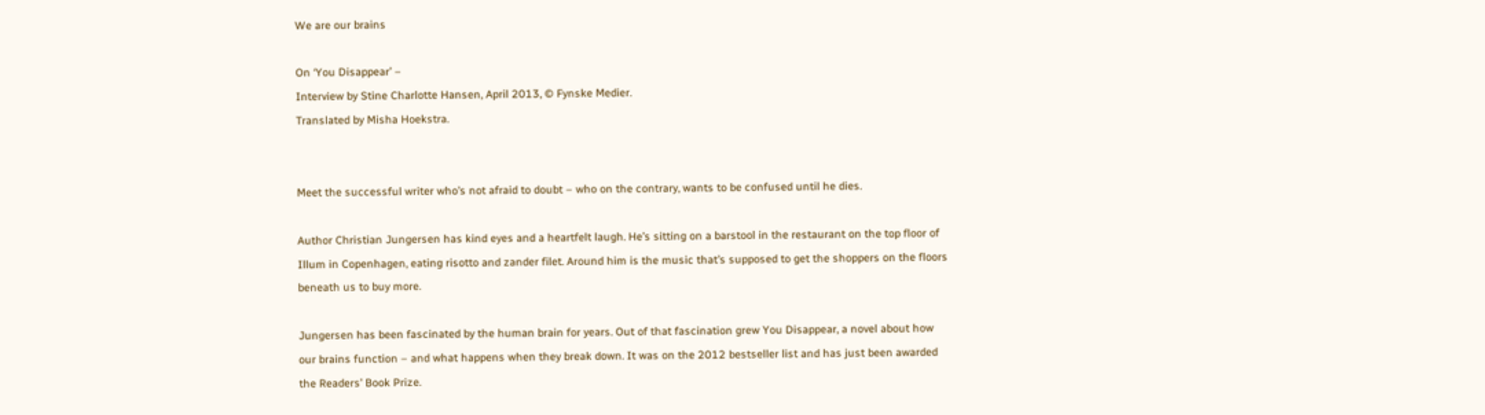We are our brains

On ‘You Disappear’ –
Interview by Stine Charlotte Hansen, April 2013, © Fynske Medier.
Translated by Misha Hoekstra.


Meet the successful writer who’s not afraid to doubt – who on the contrary, wants to be confused until he dies.

Author Christian Jungersen has kind eyes and a heartfelt laugh. He’s sitting on a barstool in the restaurant on the top floor of Illum in Copenhagen, eating risotto and zander filet. Around him is the music that’s supposed to get the shoppers on the floors beneath us to buy more.

Jungersen has been fascinated by the human brain for years. Out of that fascination grew You Disappear, a novel about how our brains function – and what happens when they break down. It was on the 2012 bestseller list and has just been awarded the Readers’ Book Prize.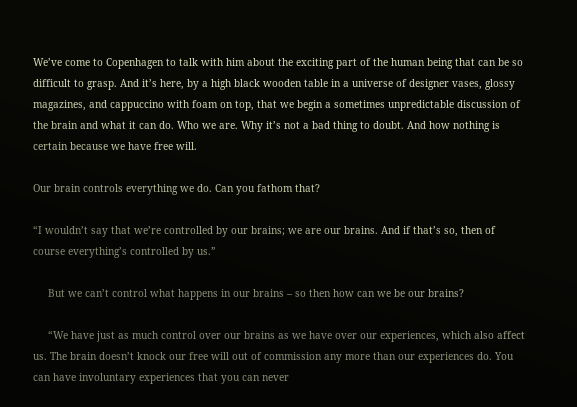We’ve come to Copenhagen to talk with him about the exciting part of the human being that can be so difficult to grasp. And it’s here, by a high black wooden table in a universe of designer vases, glossy magazines, and cappuccino with foam on top, that we begin a sometimes unpredictable discussion of the brain and what it can do. Who we are. Why it’s not a bad thing to doubt. And how nothing is certain because we have free will.

Our brain controls everything we do. Can you fathom that?

“I wouldn’t say that we’re controlled by our brains; we are our brains. And if that’s so, then of course everything’s controlled by us.”

     But we can’t control what happens in our brains – so then how can we be our brains?

     “We have just as much control over our brains as we have over our experiences, which also affect us. The brain doesn’t knock our free will out of commission any more than our experiences do. You can have involuntary experiences that you can never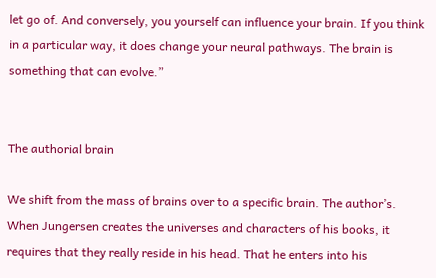let go of. And conversely, you yourself can influence your brain. If you think in a particular way, it does change your neural pathways. The brain is something that can evolve.”


The authorial brain

We shift from the mass of brains over to a specific brain. The author’s. When Jungersen creates the universes and characters of his books, it requires that they really reside in his head. That he enters into his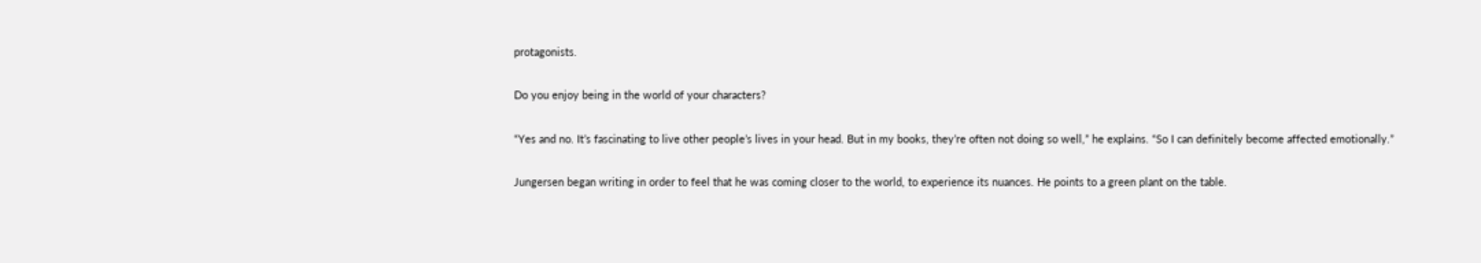protagonists.

Do you enjoy being in the world of your characters?

“Yes and no. It’s fascinating to live other people’s lives in your head. But in my books, they’re often not doing so well,” he explains. “So I can definitely become affected emotionally.”

Jungersen began writing in order to feel that he was coming closer to the world, to experience its nuances. He points to a green plant on the table.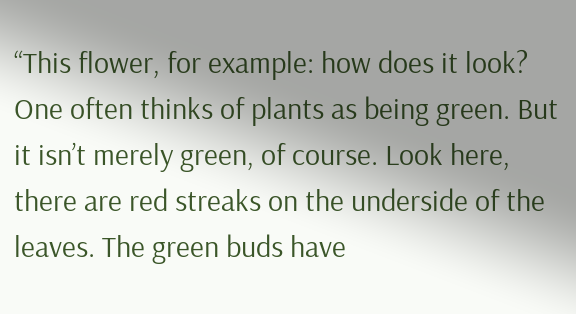“This flower, for example: how does it look? One often thinks of plants as being green. But it isn’t merely green, of course. Look here, there are red streaks on the underside of the leaves. The green buds have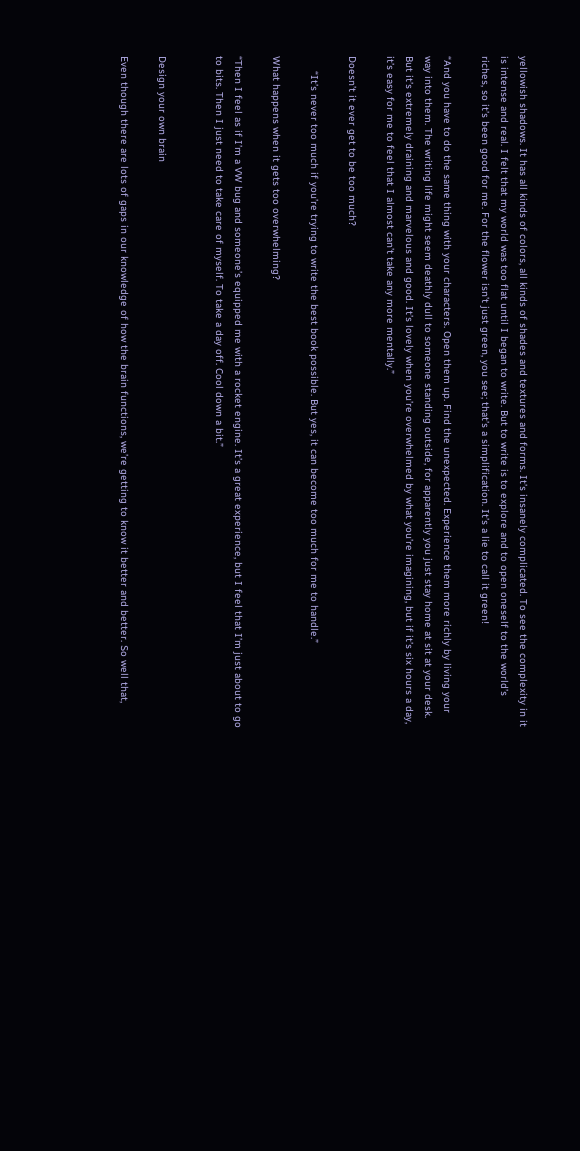yellowish shadows. It has all kinds of colors, all kinds of shades and textures and forms. It’s insanely complicated. To see the complexity in it is intense and real. I felt that my world was too flat until I began to write. But to write is to explore and to open oneself to the world’s riches, so it’s been good for me. For the flower isn’t just green, you see; that’s a simplification. It’s a lie to call it green!

“And you have to do the same thing with your characters. Open them up. Find the unexpected. Experience them more richly by living your way into them. The writing life might seem deathly dull to someone standing outside, for apparently you just stay home at sit at your desk. But it’s extremely draining and marvelous and good. It’s lovely when you’re overwhelmed by what you’re imagining, but if it’s six hours a day, it’s easy for me to feel that I almost can’t take any more mentally.”

Doesn’t it ever get to be too much?

     “It’s never too much if you’re trying to write the best book possible. But yes, it can become too much for me to handle.”

What happens when it gets too overwhelming?

“Then I feel as if I’m a VW bug and someone’s equipped me with a rocket engine. It’s a great experience, but I feel that I’m just about to go to bits. Then I just need to take care of myself. To take a day off. Cool down a bit.”


Design your own brain

Even though there are lots of gaps in our knowledge of how the brain functions, we’re getting to know it better and better. So well that,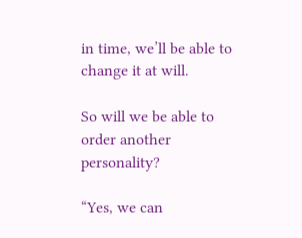in time, we’ll be able to change it at will.

So will we be able to order another personality?

“Yes, we can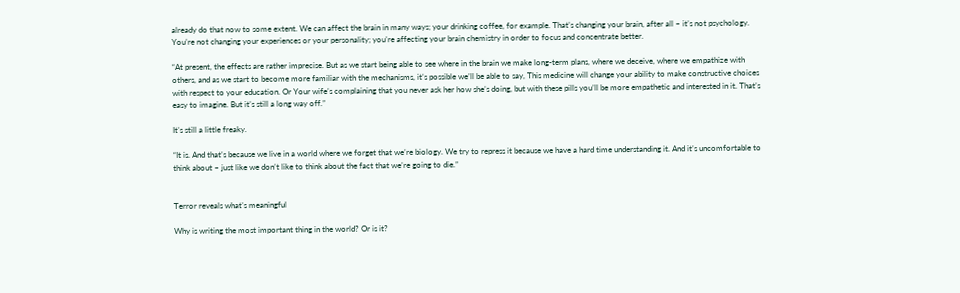already do that now to some extent. We can affect the brain in many ways; your drinking coffee, for example. That’s changing your brain, after all – it’s not psychology. You’re not changing your experiences or your personality; you’re affecting your brain chemistry in order to focus and concentrate better.

“At present, the effects are rather imprecise. But as we start being able to see where in the brain we make long-term plans, where we deceive, where we empathize with others, and as we start to become more familiar with the mechanisms, it’s possible we’ll be able to say, This medicine will change your ability to make constructive choices with respect to your education. Or Your wife’s complaining that you never ask her how she’s doing, but with these pills you’ll be more empathetic and interested in it. That’s easy to imagine. But it’s still a long way off.”

It’s still a little freaky.

“It is. And that’s because we live in a world where we forget that we’re biology. We try to repress it because we have a hard time understanding it. And it’s uncomfortable to think about – just like we don’t like to think about the fact that we’re going to die.”


Terror reveals what’s meaningful

Why is writing the most important thing in the world? Or is it?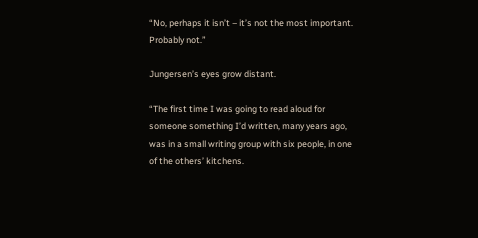“No, perhaps it isn’t – it’s not the most important. Probably not.”

Jungersen’s eyes grow distant.

“The first time I was going to read aloud for someone something I’d written, many years ago, was in a small writing group with six people, in one of the others’ kitchens.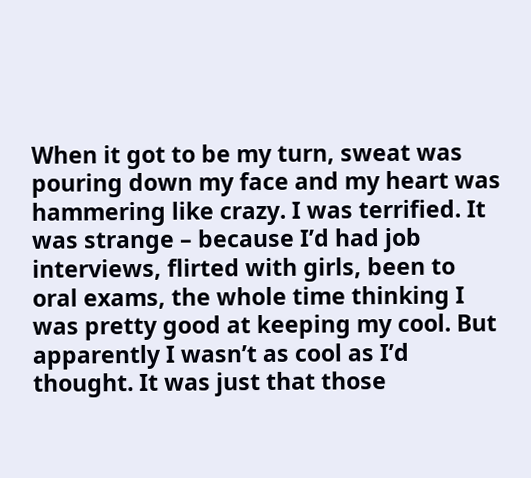When it got to be my turn, sweat was pouring down my face and my heart was hammering like crazy. I was terrified. It was strange – because I’d had job interviews, flirted with girls, been to oral exams, the whole time thinking I was pretty good at keeping my cool. But apparently I wasn’t as cool as I’d thought. It was just that those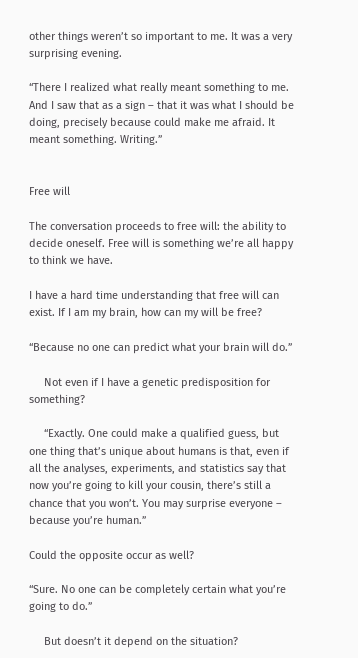other things weren’t so important to me. It was a very surprising evening.

“There I realized what really meant something to me. And I saw that as a sign – that it was what I should be doing, precisely because could make me afraid. It meant something. Writing.”


Free will

The conversation proceeds to free will: the ability to decide oneself. Free will is something we’re all happy to think we have.

I have a hard time understanding that free will can exist. If I am my brain, how can my will be free?

“Because no one can predict what your brain will do.”

     Not even if I have a genetic predisposition for something?

     “Exactly. One could make a qualified guess, but one thing that’s unique about humans is that, even if all the analyses, experiments, and statistics say that now you’re going to kill your cousin, there’s still a chance that you won’t. You may surprise everyone – because you’re human.”

Could the opposite occur as well?

“Sure. No one can be completely certain what you’re going to do.”

     But doesn’t it depend on the situation?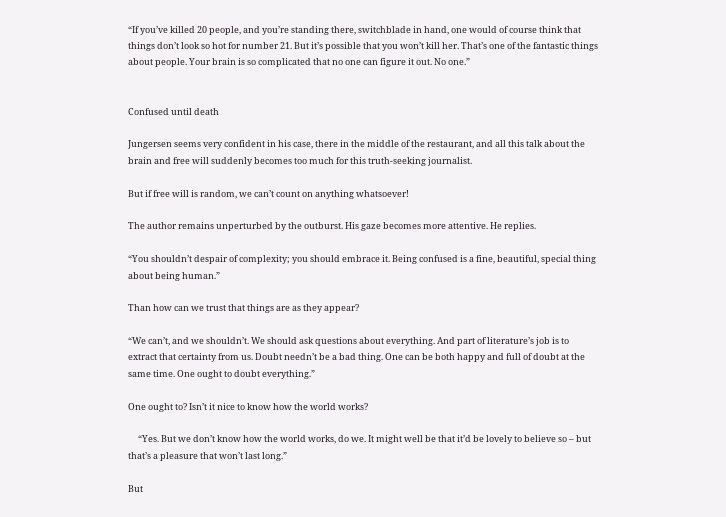“If you’ve killed 20 people, and you’re standing there, switchblade in hand, one would of course think that things don’t look so hot for number 21. But it’s possible that you won’t kill her. That’s one of the fantastic things about people. Your brain is so complicated that no one can figure it out. No one.”


Confused until death

Jungersen seems very confident in his case, there in the middle of the restaurant, and all this talk about the brain and free will suddenly becomes too much for this truth-seeking journalist.

But if free will is random, we can’t count on anything whatsoever!

The author remains unperturbed by the outburst. His gaze becomes more attentive. He replies.

“You shouldn’t despair of complexity; you should embrace it. Being confused is a fine, beautiful, special thing about being human.”

Than how can we trust that things are as they appear?

“We can’t, and we shouldn’t. We should ask questions about everything. And part of literature’s job is to extract that certainty from us. Doubt needn’t be a bad thing. One can be both happy and full of doubt at the same time. One ought to doubt everything.”

One ought to? Isn’t it nice to know how the world works?

     “Yes. But we don’t know how the world works, do we. It might well be that it’d be lovely to believe so – but that’s a pleasure that won’t last long.”

But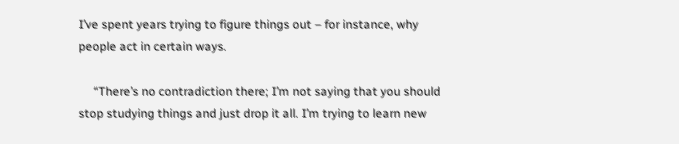I’ve spent years trying to figure things out – for instance, why people act in certain ways.

     “There’s no contradiction there; I’m not saying that you should stop studying things and just drop it all. I’m trying to learn new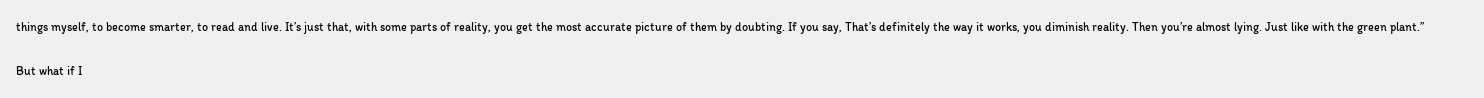things myself, to become smarter, to read and live. It’s just that, with some parts of reality, you get the most accurate picture of them by doubting. If you say, That’s definitely the way it works, you diminish reality. Then you’re almost lying. Just like with the green plant.”

But what if I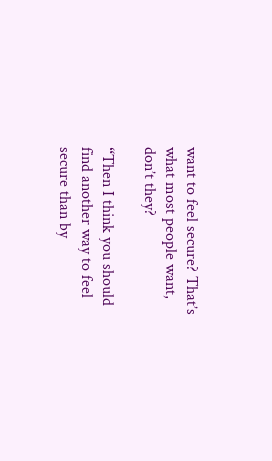want to feel secure? That’s what most people want, don’t they?

“Then I think you should find another way to feel secure than by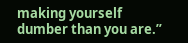making yourself dumber than you are.”